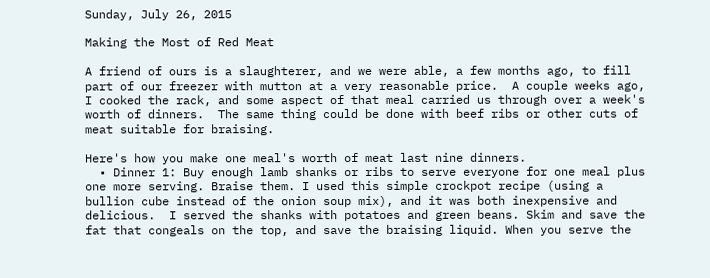Sunday, July 26, 2015

Making the Most of Red Meat

A friend of ours is a slaughterer, and we were able, a few months ago, to fill part of our freezer with mutton at a very reasonable price.  A couple weeks ago, I cooked the rack, and some aspect of that meal carried us through over a week's worth of dinners.  The same thing could be done with beef ribs or other cuts of meat suitable for braising.

Here's how you make one meal's worth of meat last nine dinners.
  • Dinner 1: Buy enough lamb shanks or ribs to serve everyone for one meal plus one more serving. Braise them. I used this simple crockpot recipe (using a bullion cube instead of the onion soup mix), and it was both inexpensive and delicious.  I served the shanks with potatoes and green beans. Skim and save the fat that congeals on the top, and save the braising liquid. When you serve the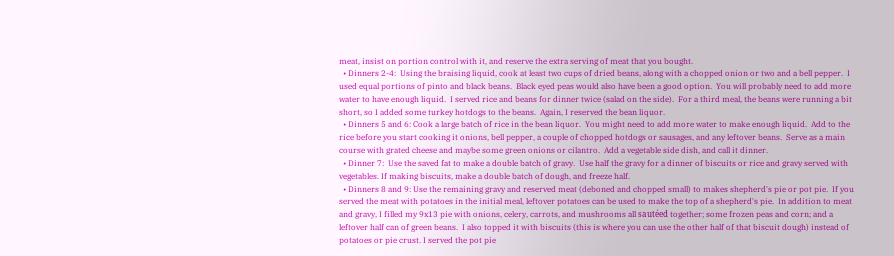meat, insist on portion control with it, and reserve the extra serving of meat that you bought.
  • Dinners 2-4:  Using the braising liquid, cook at least two cups of dried beans, along with a chopped onion or two and a bell pepper.  I used equal portions of pinto and black beans.  Black eyed peas would also have been a good option.  You will probably need to add more water to have enough liquid.  I served rice and beans for dinner twice (salad on the side).  For a third meal, the beans were running a bit short, so I added some turkey hotdogs to the beans.  Again, I reserved the bean liquor.
  • Dinners 5 and 6: Cook a large batch of rice in the bean liquor.  You might need to add more water to make enough liquid.  Add to the rice before you start cooking it onions, bell pepper, a couple of chopped hotdogs or sausages, and any leftover beans.  Serve as a main course with grated cheese and maybe some green onions or cilantro.  Add a vegetable side dish, and call it dinner.
  • Dinner 7:  Use the saved fat to make a double batch of gravy.  Use half the gravy for a dinner of biscuits or rice and gravy served with vegetables. If making biscuits, make a double batch of dough, and freeze half.
  • Dinners 8 and 9: Use the remaining gravy and reserved meat (deboned and chopped small) to makes shepherd's pie or pot pie.  If you served the meat with potatoes in the initial meal, leftover potatoes can be used to make the top of a shepherd's pie.  In addition to meat and gravy, I filled my 9x13 pie with onions, celery, carrots, and mushrooms all sautéed together; some frozen peas and corn; and a leftover half can of green beans.  I also topped it with biscuits (this is where you can use the other half of that biscuit dough) instead of potatoes or pie crust. I served the pot pie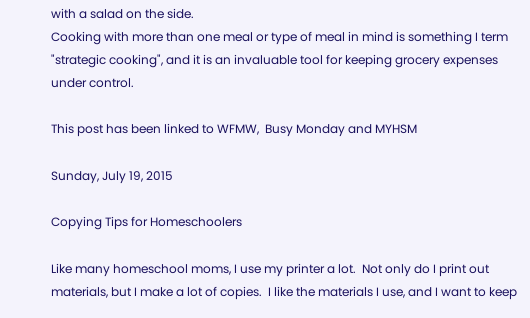with a salad on the side.
Cooking with more than one meal or type of meal in mind is something I term "strategic cooking", and it is an invaluable tool for keeping grocery expenses under control.

This post has been linked to WFMW,  Busy Monday and MYHSM

Sunday, July 19, 2015

Copying Tips for Homeschoolers

Like many homeschool moms, I use my printer a lot.  Not only do I print out materials, but I make a lot of copies.  I like the materials I use, and I want to keep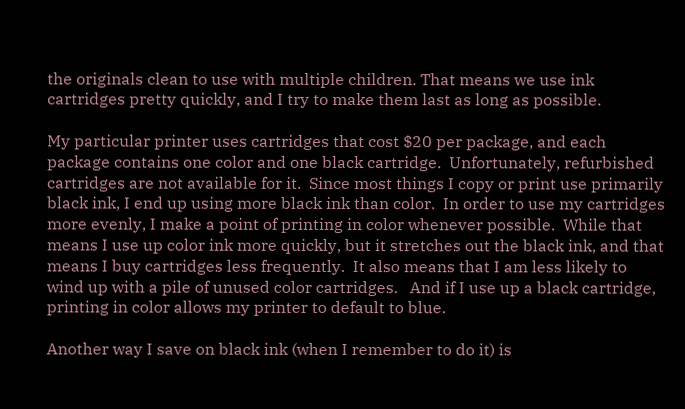the originals clean to use with multiple children. That means we use ink cartridges pretty quickly, and I try to make them last as long as possible.

My particular printer uses cartridges that cost $20 per package, and each package contains one color and one black cartridge.  Unfortunately, refurbished cartridges are not available for it.  Since most things I copy or print use primarily black ink, I end up using more black ink than color.  In order to use my cartridges more evenly, I make a point of printing in color whenever possible.  While that means I use up color ink more quickly, but it stretches out the black ink, and that means I buy cartridges less frequently.  It also means that I am less likely to wind up with a pile of unused color cartridges.   And if I use up a black cartridge,  printing in color allows my printer to default to blue.

Another way I save on black ink (when I remember to do it) is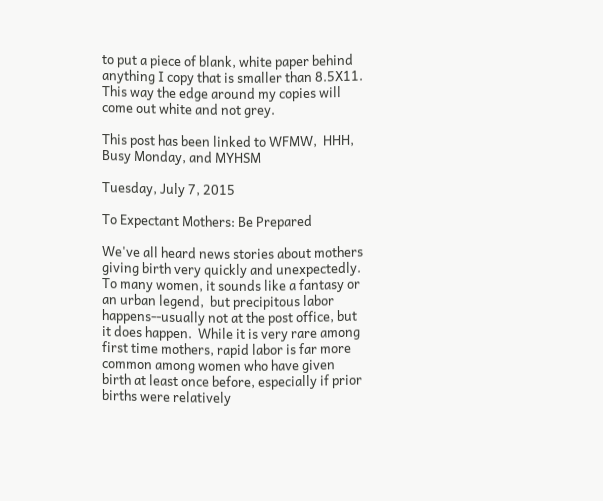to put a piece of blank, white paper behind anything I copy that is smaller than 8.5X11.   This way the edge around my copies will come out white and not grey.

This post has been linked to WFMW,  HHH,  Busy Monday, and MYHSM

Tuesday, July 7, 2015

To Expectant Mothers: Be Prepared

We've all heard news stories about mothers giving birth very quickly and unexpectedly.  To many women, it sounds like a fantasy or an urban legend,  but precipitous labor happens--usually not at the post office, but it does happen.  While it is very rare among first time mothers, rapid labor is far more common among women who have given birth at least once before, especially if prior births were relatively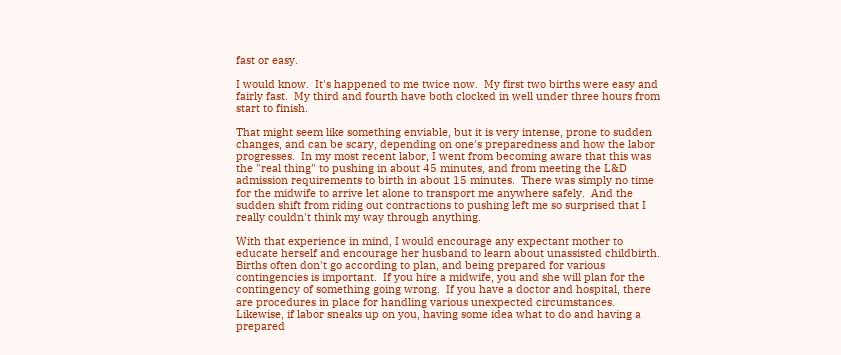fast or easy.

I would know.  It's happened to me twice now.  My first two births were easy and fairly fast.  My third and fourth have both clocked in well under three hours from start to finish.

That might seem like something enviable, but it is very intense, prone to sudden changes, and can be scary, depending on one's preparedness and how the labor progresses.  In my most recent labor, I went from becoming aware that this was the "real thing" to pushing in about 45 minutes, and from meeting the L&D admission requirements to birth in about 15 minutes.  There was simply no time for the midwife to arrive let alone to transport me anywhere safely.  And the sudden shift from riding out contractions to pushing left me so surprised that I really couldn't think my way through anything.

With that experience in mind, I would encourage any expectant mother to educate herself and encourage her husband to learn about unassisted childbirth.  Births often don't go according to plan, and being prepared for various contingencies is important.  If you hire a midwife, you and she will plan for the contingency of something going wrong.  If you have a doctor and hospital, there are procedures in place for handling various unexpected circumstances.   Likewise, if labor sneaks up on you, having some idea what to do and having a prepared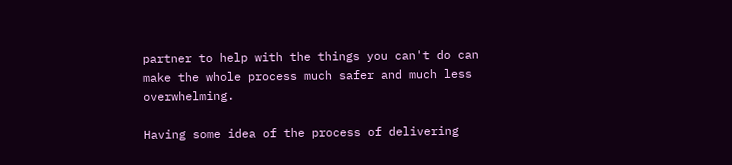partner to help with the things you can't do can make the whole process much safer and much less overwhelming.

Having some idea of the process of delivering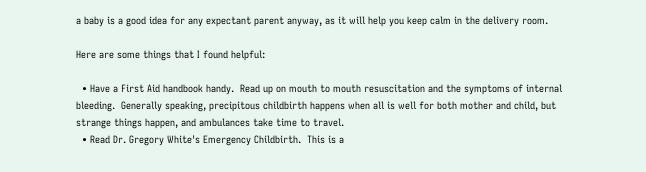a baby is a good idea for any expectant parent anyway, as it will help you keep calm in the delivery room.

Here are some things that I found helpful:

  • Have a First Aid handbook handy.  Read up on mouth to mouth resuscitation and the symptoms of internal bleeding.  Generally speaking, precipitous childbirth happens when all is well for both mother and child, but strange things happen, and ambulances take time to travel.
  • Read Dr. Gregory White's Emergency Childbirth.  This is a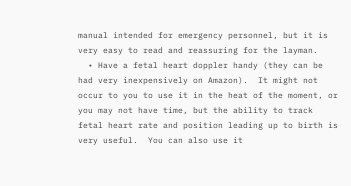manual intended for emergency personnel, but it is very easy to read and reassuring for the layman.
  • Have a fetal heart doppler handy (they can be had very inexpensively on Amazon).  It might not occur to you to use it in the heat of the moment, or you may not have time, but the ability to track fetal heart rate and position leading up to birth is very useful.  You can also use it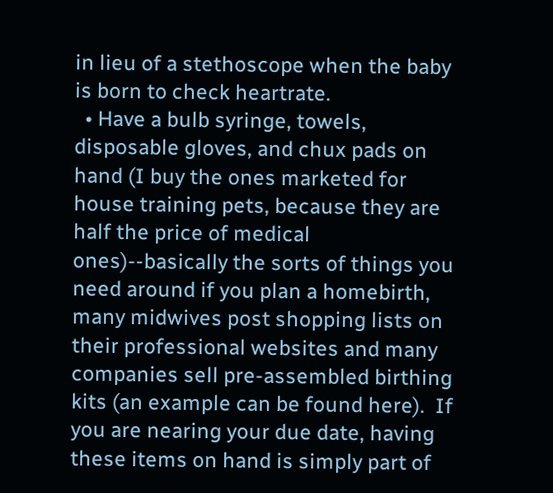in lieu of a stethoscope when the baby is born to check heartrate.
  • Have a bulb syringe, towels, disposable gloves, and chux pads on hand (I buy the ones marketed for house training pets, because they are half the price of medical ones)--basically the sorts of things you need around if you plan a homebirth, many midwives post shopping lists on their professional websites and many companies sell pre-assembled birthing kits (an example can be found here).  If you are nearing your due date, having these items on hand is simply part of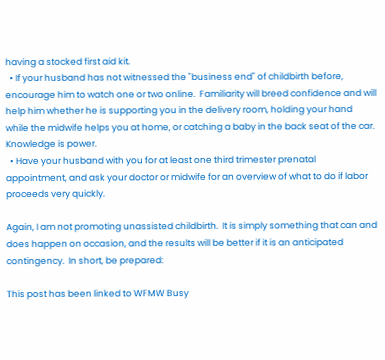having a stocked first aid kit.
  • If your husband has not witnessed the "business end" of childbirth before, encourage him to watch one or two online.  Familiarity will breed confidence and will help him whether he is supporting you in the delivery room, holding your hand while the midwife helps you at home, or catching a baby in the back seat of the car.  Knowledge is power.
  • Have your husband with you for at least one third trimester prenatal appointment, and ask your doctor or midwife for an overview of what to do if labor proceeds very quickly.

Again, I am not promoting unassisted childbirth.  It is simply something that can and does happen on occasion, and the results will be better if it is an anticipated contingency.  In short, be prepared:

This post has been linked to WFMW Busy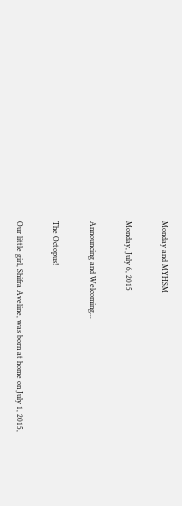Monday and MYHSM

Monday, July 6, 2015

Announcing and Welcoming...

The Octopus!

Our little girl, Shifra Aveline, was born at home on July 1, 2015,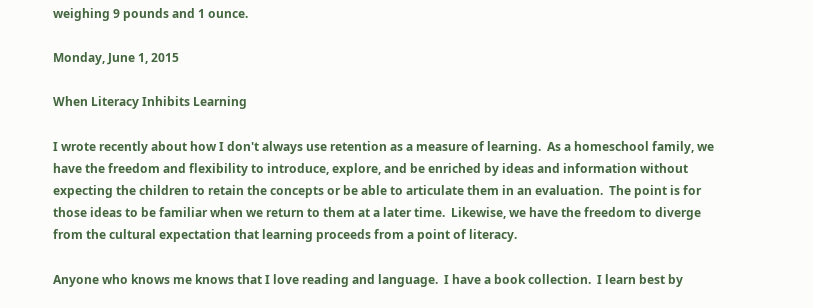weighing 9 pounds and 1 ounce.

Monday, June 1, 2015

When Literacy Inhibits Learning

I wrote recently about how I don't always use retention as a measure of learning.  As a homeschool family, we have the freedom and flexibility to introduce, explore, and be enriched by ideas and information without expecting the children to retain the concepts or be able to articulate them in an evaluation.  The point is for those ideas to be familiar when we return to them at a later time.  Likewise, we have the freedom to diverge from the cultural expectation that learning proceeds from a point of literacy.

Anyone who knows me knows that I love reading and language.  I have a book collection.  I learn best by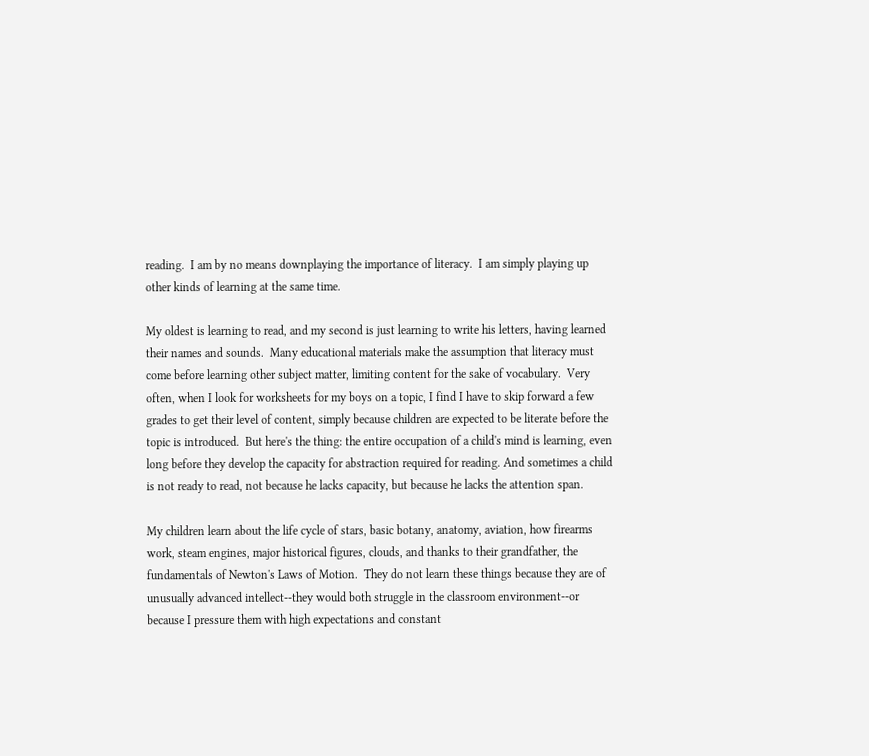reading.  I am by no means downplaying the importance of literacy.  I am simply playing up other kinds of learning at the same time.

My oldest is learning to read, and my second is just learning to write his letters, having learned their names and sounds.  Many educational materials make the assumption that literacy must come before learning other subject matter, limiting content for the sake of vocabulary.  Very often, when I look for worksheets for my boys on a topic, I find I have to skip forward a few grades to get their level of content, simply because children are expected to be literate before the topic is introduced.  But here's the thing: the entire occupation of a child's mind is learning, even long before they develop the capacity for abstraction required for reading. And sometimes a child is not ready to read, not because he lacks capacity, but because he lacks the attention span.

My children learn about the life cycle of stars, basic botany, anatomy, aviation, how firearms work, steam engines, major historical figures, clouds, and thanks to their grandfather, the fundamentals of Newton's Laws of Motion.  They do not learn these things because they are of unusually advanced intellect--they would both struggle in the classroom environment--or because I pressure them with high expectations and constant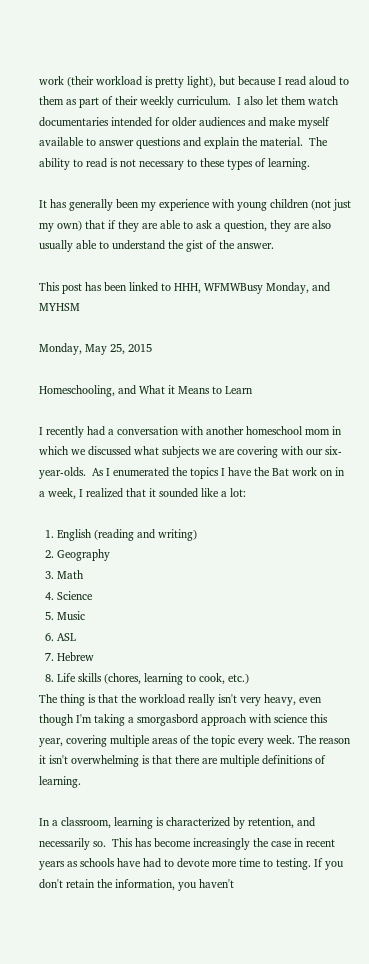work (their workload is pretty light), but because I read aloud to them as part of their weekly curriculum.  I also let them watch documentaries intended for older audiences and make myself available to answer questions and explain the material.  The ability to read is not necessary to these types of learning.

It has generally been my experience with young children (not just my own) that if they are able to ask a question, they are also usually able to understand the gist of the answer.

This post has been linked to HHH, WFMWBusy Monday, and MYHSM

Monday, May 25, 2015

Homeschooling, and What it Means to Learn

I recently had a conversation with another homeschool mom in which we discussed what subjects we are covering with our six-year-olds.  As I enumerated the topics I have the Bat work on in a week, I realized that it sounded like a lot:

  1. English (reading and writing)
  2. Geography
  3. Math
  4. Science
  5. Music
  6. ASL
  7. Hebrew
  8. Life skills (chores, learning to cook, etc.)
The thing is that the workload really isn't very heavy, even though I'm taking a smorgasbord approach with science this year, covering multiple areas of the topic every week. The reason it isn't overwhelming is that there are multiple definitions of learning.

In a classroom, learning is characterized by retention, and necessarily so.  This has become increasingly the case in recent years as schools have had to devote more time to testing. If you don't retain the information, you haven't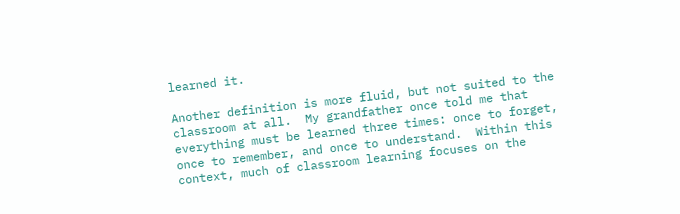learned it.

Another definition is more fluid, but not suited to the classroom at all.  My grandfather once told me that everything must be learned three times: once to forget, once to remember, and once to understand.  Within this context, much of classroom learning focuses on the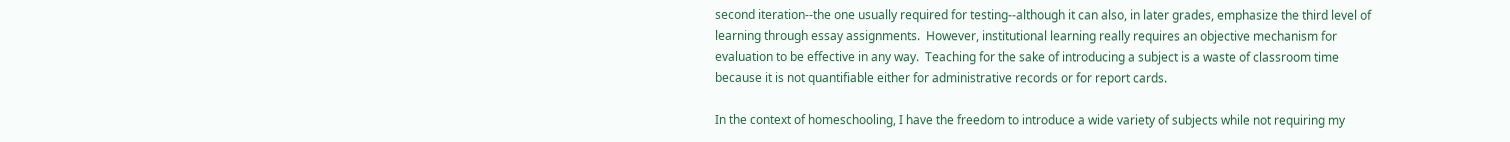second iteration--the one usually required for testing--although it can also, in later grades, emphasize the third level of learning through essay assignments.  However, institutional learning really requires an objective mechanism for evaluation to be effective in any way.  Teaching for the sake of introducing a subject is a waste of classroom time because it is not quantifiable either for administrative records or for report cards.

In the context of homeschooling, I have the freedom to introduce a wide variety of subjects while not requiring my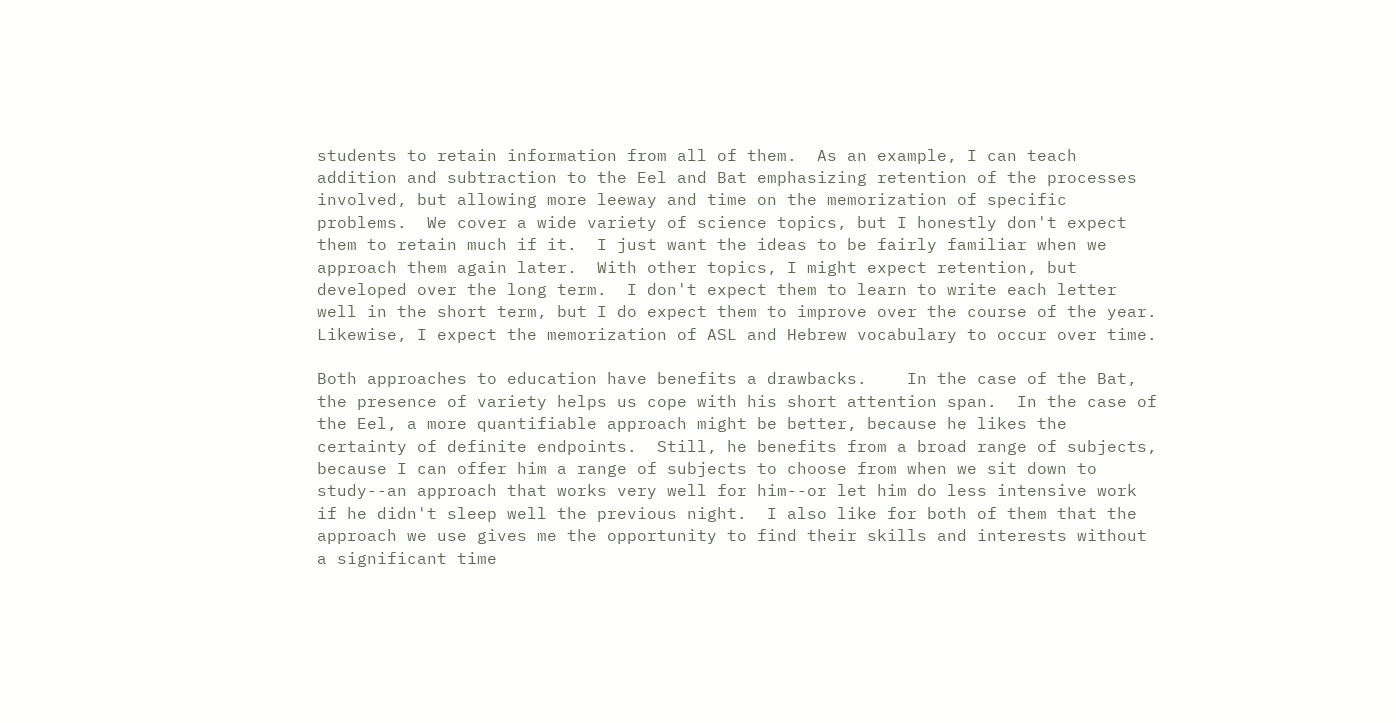students to retain information from all of them.  As an example, I can teach addition and subtraction to the Eel and Bat emphasizing retention of the processes involved, but allowing more leeway and time on the memorization of specific problems.  We cover a wide variety of science topics, but I honestly don't expect them to retain much if it.  I just want the ideas to be fairly familiar when we approach them again later.  With other topics, I might expect retention, but developed over the long term.  I don't expect them to learn to write each letter well in the short term, but I do expect them to improve over the course of the year.  Likewise, I expect the memorization of ASL and Hebrew vocabulary to occur over time.

Both approaches to education have benefits a drawbacks.    In the case of the Bat, the presence of variety helps us cope with his short attention span.  In the case of the Eel, a more quantifiable approach might be better, because he likes the certainty of definite endpoints.  Still, he benefits from a broad range of subjects, because I can offer him a range of subjects to choose from when we sit down to study--an approach that works very well for him--or let him do less intensive work if he didn't sleep well the previous night.  I also like for both of them that the approach we use gives me the opportunity to find their skills and interests without a significant time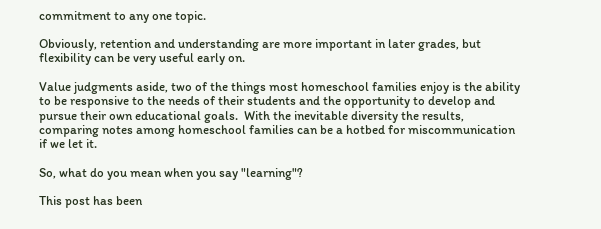commitment to any one topic.

Obviously, retention and understanding are more important in later grades, but flexibility can be very useful early on.

Value judgments aside, two of the things most homeschool families enjoy is the ability to be responsive to the needs of their students and the opportunity to develop and pursue their own educational goals.  With the inevitable diversity the results, comparing notes among homeschool families can be a hotbed for miscommunication if we let it.

So, what do you mean when you say "learning"?

This post has been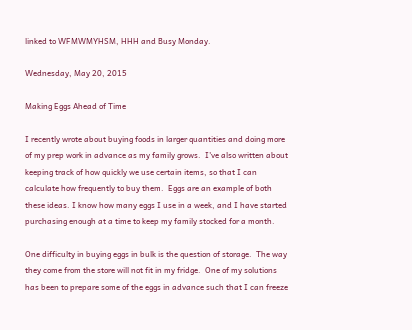linked to WFMWMYHSM, HHH and Busy Monday.

Wednesday, May 20, 2015

Making Eggs Ahead of Time

I recently wrote about buying foods in larger quantities and doing more of my prep work in advance as my family grows.  I've also written about keeping track of how quickly we use certain items, so that I can calculate how frequently to buy them.  Eggs are an example of both these ideas. I know how many eggs I use in a week, and I have started purchasing enough at a time to keep my family stocked for a month.

One difficulty in buying eggs in bulk is the question of storage.  The way they come from the store will not fit in my fridge.  One of my solutions has been to prepare some of the eggs in advance such that I can freeze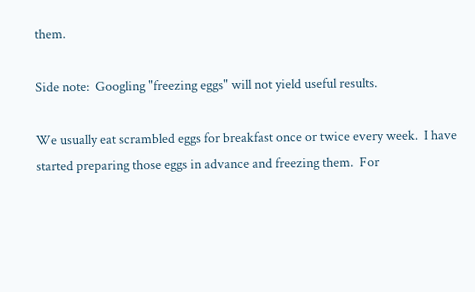them.

Side note:  Googling "freezing eggs" will not yield useful results.

We usually eat scrambled eggs for breakfast once or twice every week.  I have started preparing those eggs in advance and freezing them.  For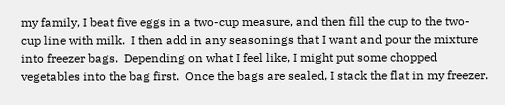my family, I beat five eggs in a two-cup measure, and then fill the cup to the two-cup line with milk.  I then add in any seasonings that I want and pour the mixture into freezer bags.  Depending on what I feel like, I might put some chopped vegetables into the bag first.  Once the bags are sealed, I stack the flat in my freezer.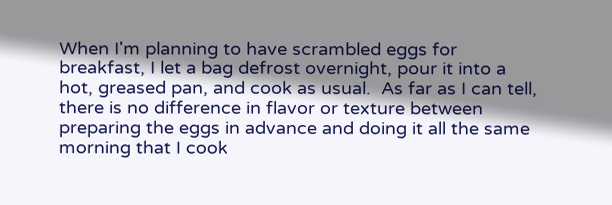When I'm planning to have scrambled eggs for breakfast, I let a bag defrost overnight, pour it into a hot, greased pan, and cook as usual.  As far as I can tell, there is no difference in flavor or texture between preparing the eggs in advance and doing it all the same morning that I cook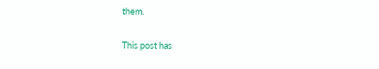them.

This post has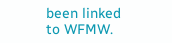been linked to WFMW.